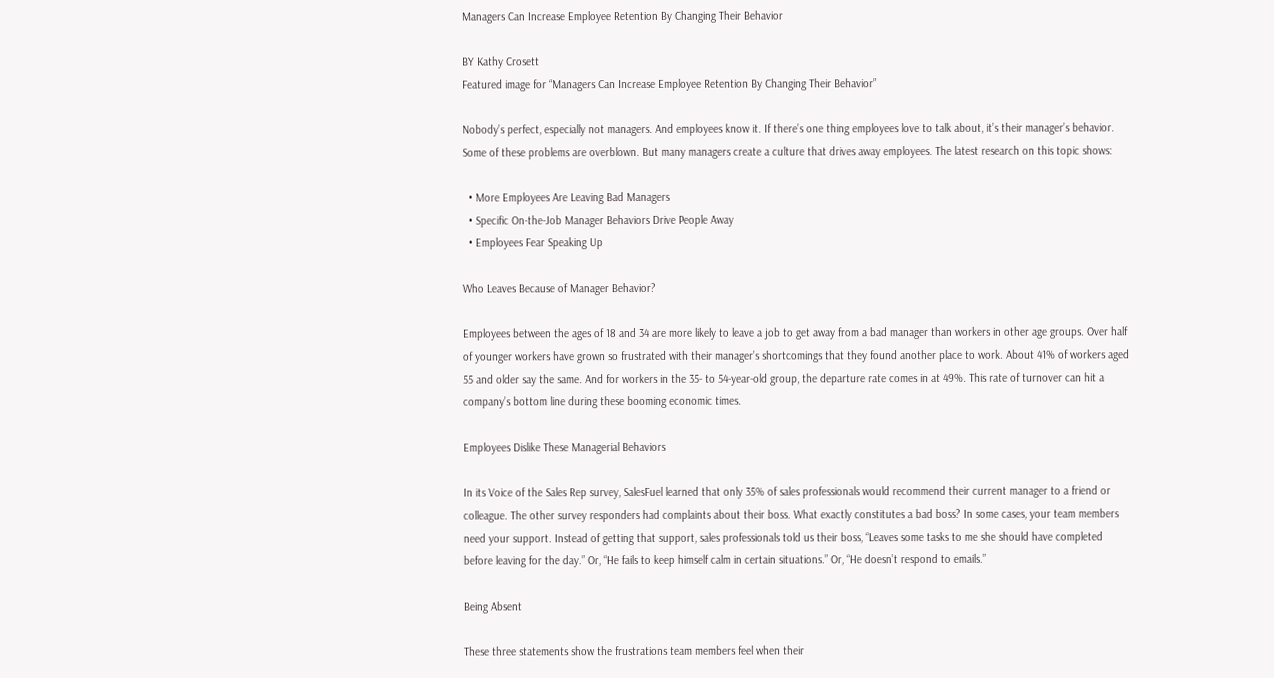Managers Can Increase Employee Retention By Changing Their Behavior

BY Kathy Crosett
Featured image for “Managers Can Increase Employee Retention By Changing Their Behavior”

Nobody’s perfect, especially not managers. And employees know it. If there’s one thing employees love to talk about, it’s their manager’s behavior. Some of these problems are overblown. But many managers create a culture that drives away employees. The latest research on this topic shows:

  • More Employees Are Leaving Bad Managers
  • Specific On-the-Job Manager Behaviors Drive People Away
  • Employees Fear Speaking Up

Who Leaves Because of Manager Behavior?

Employees between the ages of 18 and 34 are more likely to leave a job to get away from a bad manager than workers in other age groups. Over half of younger workers have grown so frustrated with their manager’s shortcomings that they found another place to work. About 41% of workers aged 55 and older say the same. And for workers in the 35- to 54-year-old group, the departure rate comes in at 49%. This rate of turnover can hit a company’s bottom line during these booming economic times.

Employees Dislike These Managerial Behaviors

In its Voice of the Sales Rep survey, SalesFuel learned that only 35% of sales professionals would recommend their current manager to a friend or colleague. The other survey responders had complaints about their boss. What exactly constitutes a bad boss? In some cases, your team members need your support. Instead of getting that support, sales professionals told us their boss, “Leaves some tasks to me she should have completed before leaving for the day.” Or, “He fails to keep himself calm in certain situations.” Or, “He doesn’t respond to emails.”

Being Absent

These three statements show the frustrations team members feel when their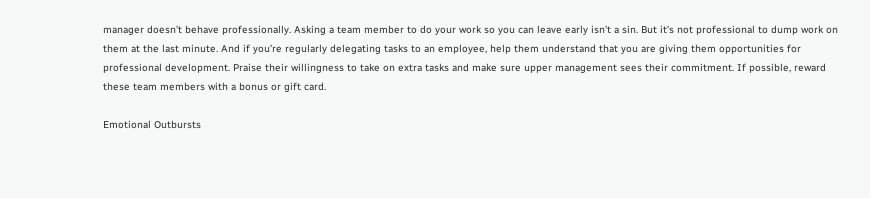manager doesn’t behave professionally. Asking a team member to do your work so you can leave early isn’t a sin. But it’s not professional to dump work on them at the last minute. And if you’re regularly delegating tasks to an employee, help them understand that you are giving them opportunities for professional development. Praise their willingness to take on extra tasks and make sure upper management sees their commitment. If possible, reward these team members with a bonus or gift card.

Emotional Outbursts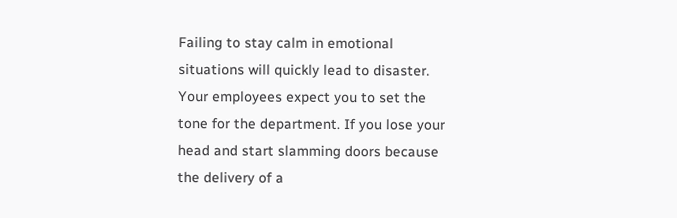Failing to stay calm in emotional situations will quickly lead to disaster. Your employees expect you to set the tone for the department. If you lose your head and start slamming doors because the delivery of a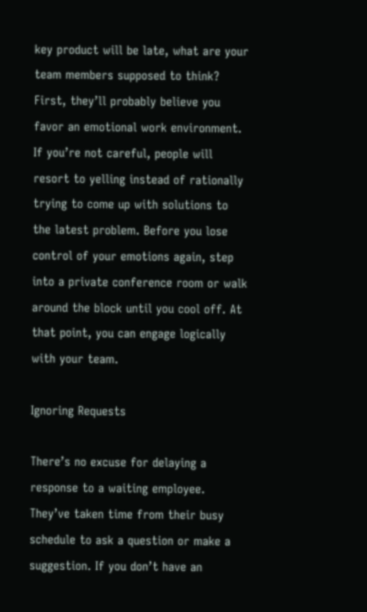key product will be late, what are your team members supposed to think? First, they’ll probably believe you favor an emotional work environment. If you’re not careful, people will resort to yelling instead of rationally trying to come up with solutions to the latest problem. Before you lose control of your emotions again, step into a private conference room or walk around the block until you cool off. At that point, you can engage logically with your team.

Ignoring Requests

There’s no excuse for delaying a response to a waiting employee. They’ve taken time from their busy schedule to ask a question or make a suggestion. If you don’t have an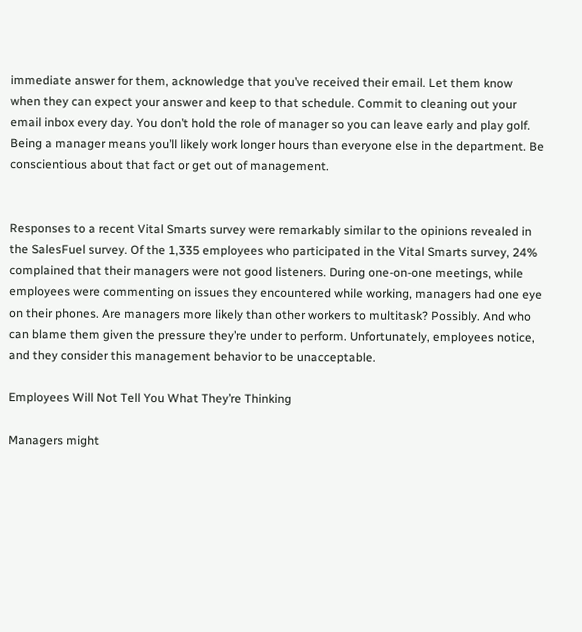immediate answer for them, acknowledge that you’ve received their email. Let them know when they can expect your answer and keep to that schedule. Commit to cleaning out your email inbox every day. You don’t hold the role of manager so you can leave early and play golf. Being a manager means you’ll likely work longer hours than everyone else in the department. Be conscientious about that fact or get out of management.


Responses to a recent Vital Smarts survey were remarkably similar to the opinions revealed in the SalesFuel survey. Of the 1,335 employees who participated in the Vital Smarts survey, 24% complained that their managers were not good listeners. During one-on-one meetings, while employees were commenting on issues they encountered while working, managers had one eye on their phones. Are managers more likely than other workers to multitask? Possibly. And who can blame them given the pressure they’re under to perform. Unfortunately, employees notice, and they consider this management behavior to be unacceptable.

Employees Will Not Tell You What They’re Thinking

Managers might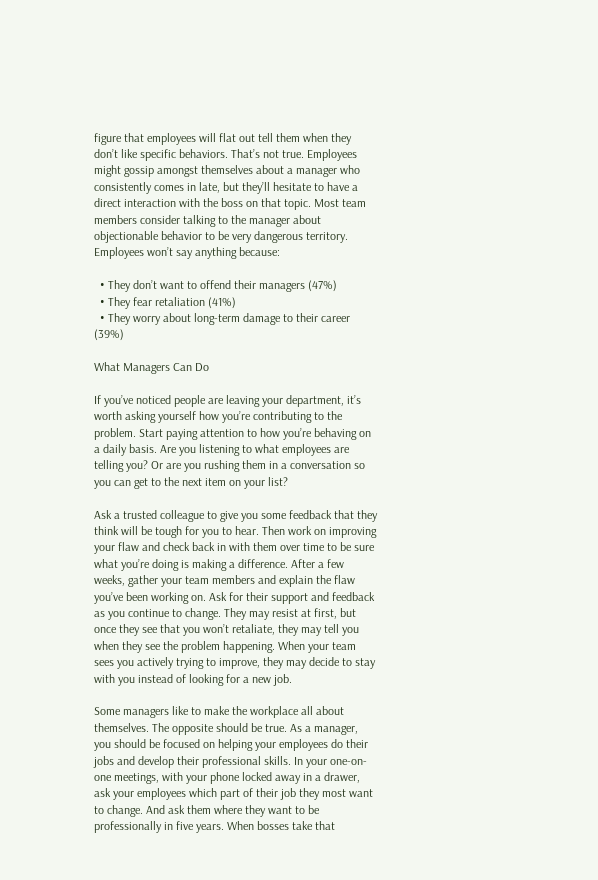figure that employees will flat out tell them when they don’t like specific behaviors. That’s not true. Employees might gossip amongst themselves about a manager who consistently comes in late, but they’ll hesitate to have a direct interaction with the boss on that topic. Most team members consider talking to the manager about objectionable behavior to be very dangerous territory. Employees won’t say anything because:

  • They don’t want to offend their managers (47%)
  • They fear retaliation (41%)
  • They worry about long-term damage to their career (39%)

What Managers Can Do

If you’ve noticed people are leaving your department, it’s worth asking yourself how you’re contributing to the problem. Start paying attention to how you’re behaving on a daily basis. Are you listening to what employees are telling you? Or are you rushing them in a conversation so you can get to the next item on your list?

Ask a trusted colleague to give you some feedback that they think will be tough for you to hear. Then work on improving your flaw and check back in with them over time to be sure what you’re doing is making a difference. After a few weeks, gather your team members and explain the flaw you’ve been working on. Ask for their support and feedback as you continue to change. They may resist at first, but once they see that you won’t retaliate, they may tell you when they see the problem happening. When your team sees you actively trying to improve, they may decide to stay with you instead of looking for a new job.

Some managers like to make the workplace all about themselves. The opposite should be true. As a manager, you should be focused on helping your employees do their jobs and develop their professional skills. In your one-on-one meetings, with your phone locked away in a drawer, ask your employees which part of their job they most want to change. And ask them where they want to be professionally in five years. When bosses take that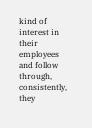kind of interest in their employees and follow through, consistently, they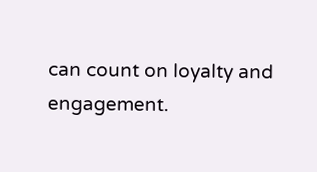can count on loyalty and engagement.